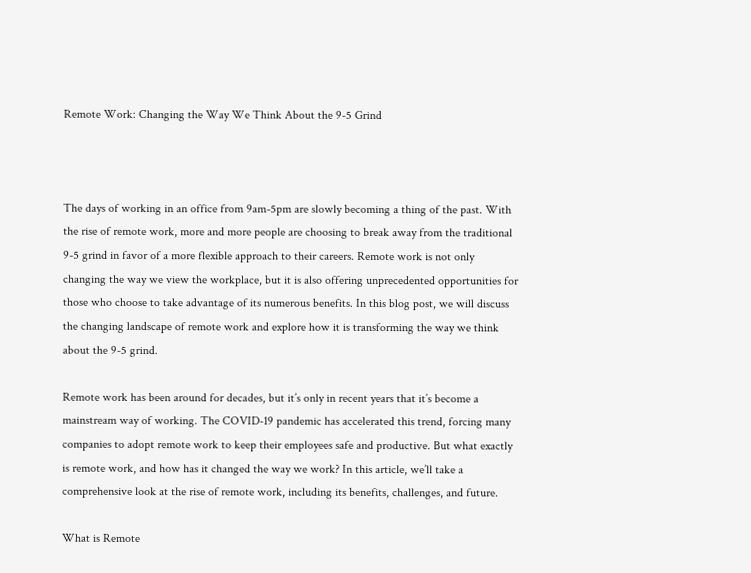Remote Work: Changing the Way We Think About the 9-5 Grind



The days of working in an office from 9am-5pm are slowly becoming a thing of the past. With the rise of remote work, more and more people are choosing to break away from the traditional 9-5 grind in favor of a more flexible approach to their careers. Remote work is not only changing the way we view the workplace, but it is also offering unprecedented opportunities for those who choose to take advantage of its numerous benefits. In this blog post, we will discuss the changing landscape of remote work and explore how it is transforming the way we think about the 9-5 grind.

Remote work has been around for decades, but it’s only in recent years that it’s become a mainstream way of working. The COVID-19 pandemic has accelerated this trend, forcing many companies to adopt remote work to keep their employees safe and productive. But what exactly is remote work, and how has it changed the way we work? In this article, we’ll take a comprehensive look at the rise of remote work, including its benefits, challenges, and future.

What is Remote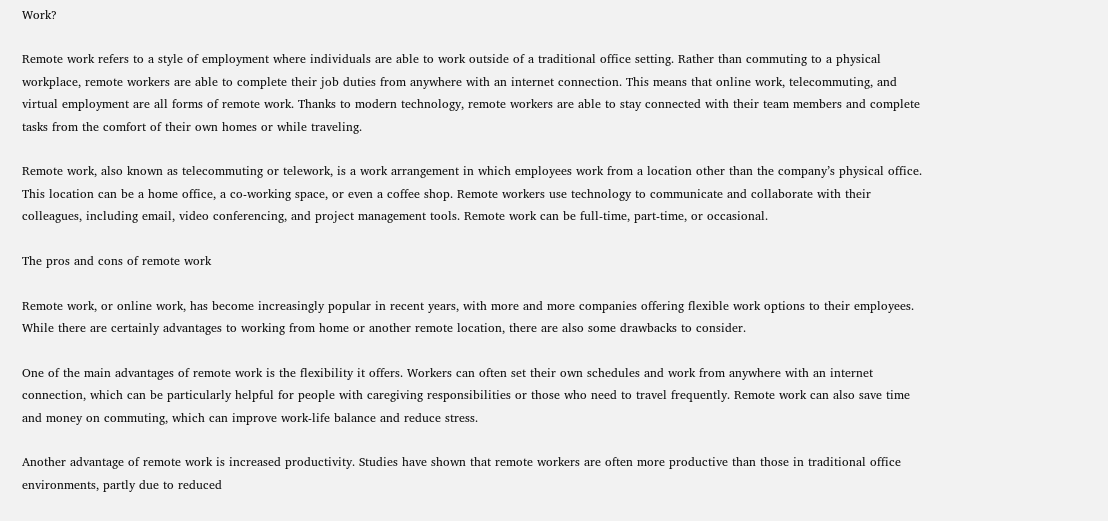Work?

Remote work refers to a style of employment where individuals are able to work outside of a traditional office setting. Rather than commuting to a physical workplace, remote workers are able to complete their job duties from anywhere with an internet connection. This means that online work, telecommuting, and virtual employment are all forms of remote work. Thanks to modern technology, remote workers are able to stay connected with their team members and complete tasks from the comfort of their own homes or while traveling.

Remote work, also known as telecommuting or telework, is a work arrangement in which employees work from a location other than the company’s physical office. This location can be a home office, a co-working space, or even a coffee shop. Remote workers use technology to communicate and collaborate with their colleagues, including email, video conferencing, and project management tools. Remote work can be full-time, part-time, or occasional.

The pros and cons of remote work

Remote work, or online work, has become increasingly popular in recent years, with more and more companies offering flexible work options to their employees. While there are certainly advantages to working from home or another remote location, there are also some drawbacks to consider.

One of the main advantages of remote work is the flexibility it offers. Workers can often set their own schedules and work from anywhere with an internet connection, which can be particularly helpful for people with caregiving responsibilities or those who need to travel frequently. Remote work can also save time and money on commuting, which can improve work-life balance and reduce stress.

Another advantage of remote work is increased productivity. Studies have shown that remote workers are often more productive than those in traditional office environments, partly due to reduced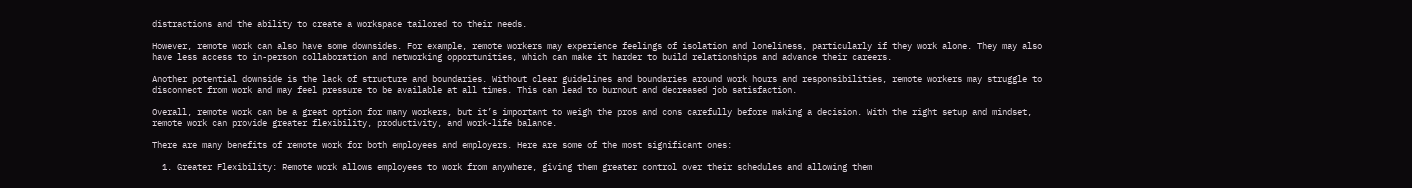distractions and the ability to create a workspace tailored to their needs.

However, remote work can also have some downsides. For example, remote workers may experience feelings of isolation and loneliness, particularly if they work alone. They may also have less access to in-person collaboration and networking opportunities, which can make it harder to build relationships and advance their careers.

Another potential downside is the lack of structure and boundaries. Without clear guidelines and boundaries around work hours and responsibilities, remote workers may struggle to disconnect from work and may feel pressure to be available at all times. This can lead to burnout and decreased job satisfaction.

Overall, remote work can be a great option for many workers, but it’s important to weigh the pros and cons carefully before making a decision. With the right setup and mindset, remote work can provide greater flexibility, productivity, and work-life balance.

There are many benefits of remote work for both employees and employers. Here are some of the most significant ones:

  1. Greater Flexibility: Remote work allows employees to work from anywhere, giving them greater control over their schedules and allowing them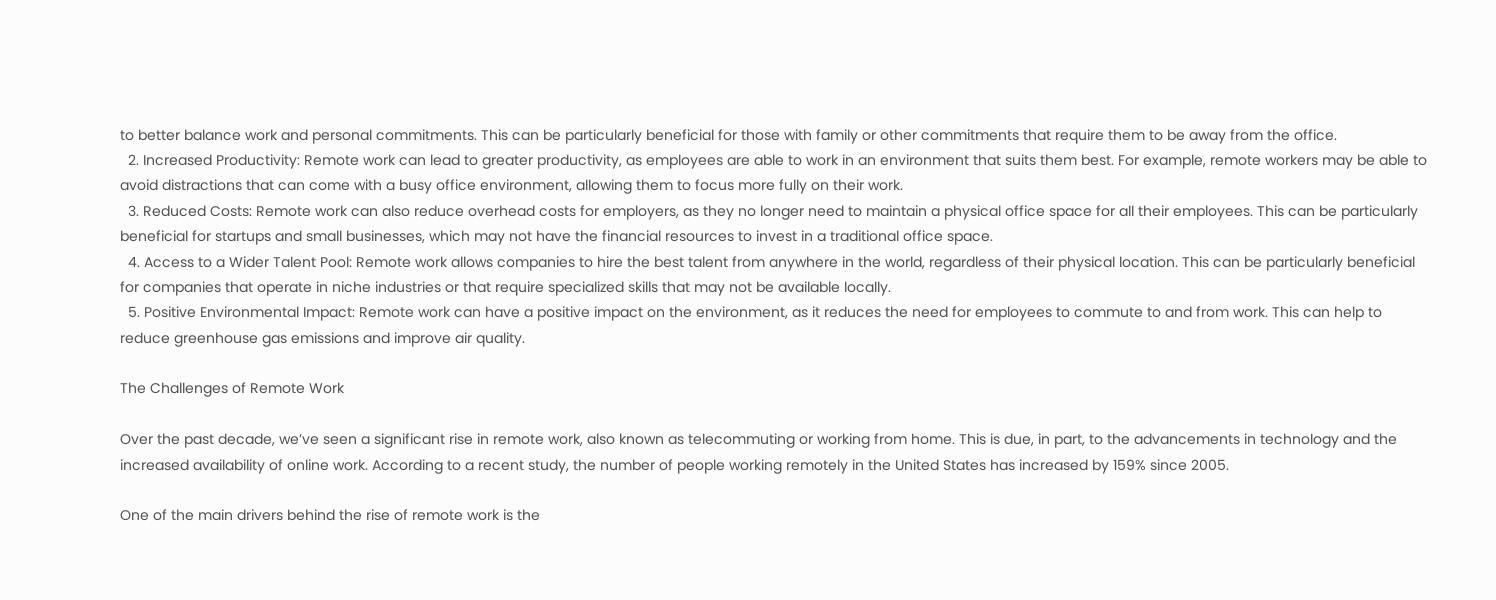to better balance work and personal commitments. This can be particularly beneficial for those with family or other commitments that require them to be away from the office.
  2. Increased Productivity: Remote work can lead to greater productivity, as employees are able to work in an environment that suits them best. For example, remote workers may be able to avoid distractions that can come with a busy office environment, allowing them to focus more fully on their work.
  3. Reduced Costs: Remote work can also reduce overhead costs for employers, as they no longer need to maintain a physical office space for all their employees. This can be particularly beneficial for startups and small businesses, which may not have the financial resources to invest in a traditional office space.
  4. Access to a Wider Talent Pool: Remote work allows companies to hire the best talent from anywhere in the world, regardless of their physical location. This can be particularly beneficial for companies that operate in niche industries or that require specialized skills that may not be available locally.
  5. Positive Environmental Impact: Remote work can have a positive impact on the environment, as it reduces the need for employees to commute to and from work. This can help to reduce greenhouse gas emissions and improve air quality.

The Challenges of Remote Work

Over the past decade, we’ve seen a significant rise in remote work, also known as telecommuting or working from home. This is due, in part, to the advancements in technology and the increased availability of online work. According to a recent study, the number of people working remotely in the United States has increased by 159% since 2005.

One of the main drivers behind the rise of remote work is the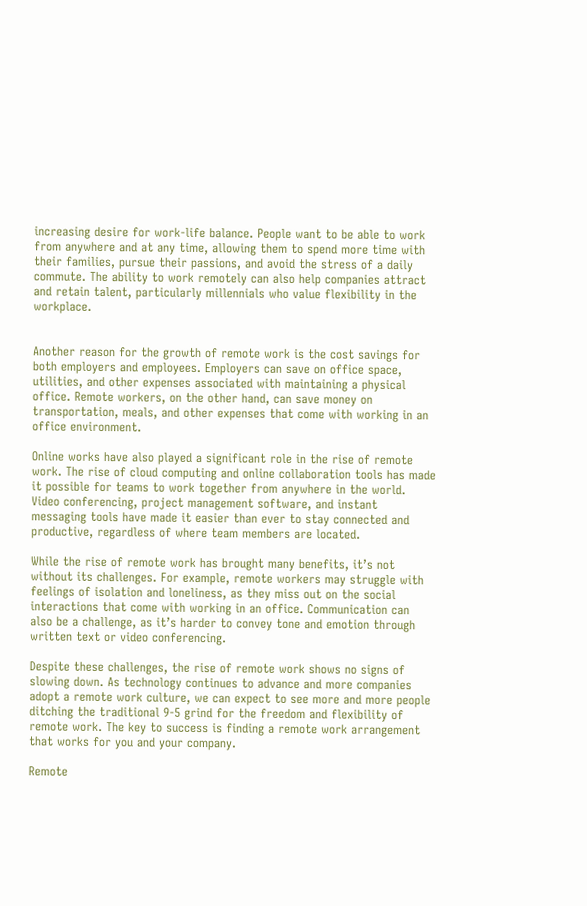increasing desire for work-life balance. People want to be able to work from anywhere and at any time, allowing them to spend more time with their families, pursue their passions, and avoid the stress of a daily commute. The ability to work remotely can also help companies attract and retain talent, particularly millennials who value flexibility in the workplace.


Another reason for the growth of remote work is the cost savings for both employers and employees. Employers can save on office space, utilities, and other expenses associated with maintaining a physical office. Remote workers, on the other hand, can save money on transportation, meals, and other expenses that come with working in an office environment.

Online works have also played a significant role in the rise of remote work. The rise of cloud computing and online collaboration tools has made it possible for teams to work together from anywhere in the world. Video conferencing, project management software, and instant messaging tools have made it easier than ever to stay connected and productive, regardless of where team members are located.

While the rise of remote work has brought many benefits, it’s not without its challenges. For example, remote workers may struggle with feelings of isolation and loneliness, as they miss out on the social interactions that come with working in an office. Communication can also be a challenge, as it’s harder to convey tone and emotion through written text or video conferencing.

Despite these challenges, the rise of remote work shows no signs of slowing down. As technology continues to advance and more companies adopt a remote work culture, we can expect to see more and more people ditching the traditional 9-5 grind for the freedom and flexibility of remote work. The key to success is finding a remote work arrangement that works for you and your company.

Remote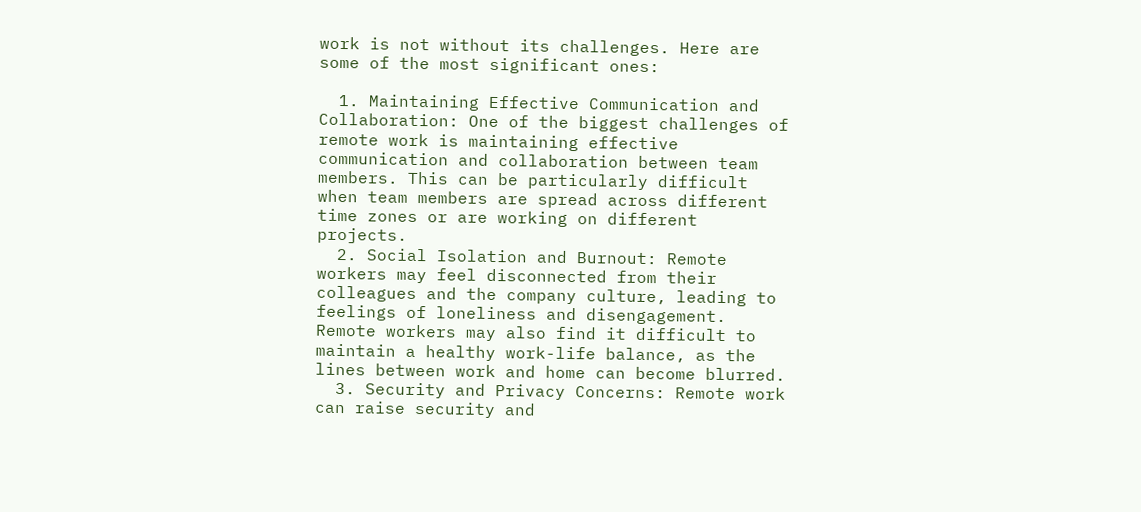work is not without its challenges. Here are some of the most significant ones:

  1. Maintaining Effective Communication and Collaboration: One of the biggest challenges of remote work is maintaining effective communication and collaboration between team members. This can be particularly difficult when team members are spread across different time zones or are working on different projects.
  2. Social Isolation and Burnout: Remote workers may feel disconnected from their colleagues and the company culture, leading to feelings of loneliness and disengagement. Remote workers may also find it difficult to maintain a healthy work-life balance, as the lines between work and home can become blurred.
  3. Security and Privacy Concerns: Remote work can raise security and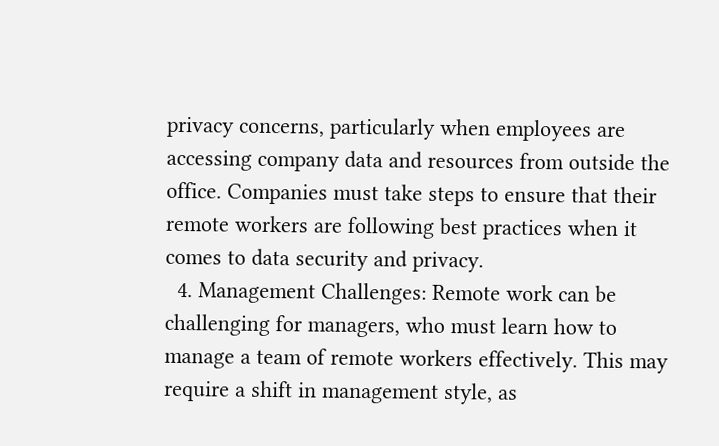privacy concerns, particularly when employees are accessing company data and resources from outside the office. Companies must take steps to ensure that their remote workers are following best practices when it comes to data security and privacy.
  4. Management Challenges: Remote work can be challenging for managers, who must learn how to manage a team of remote workers effectively. This may require a shift in management style, as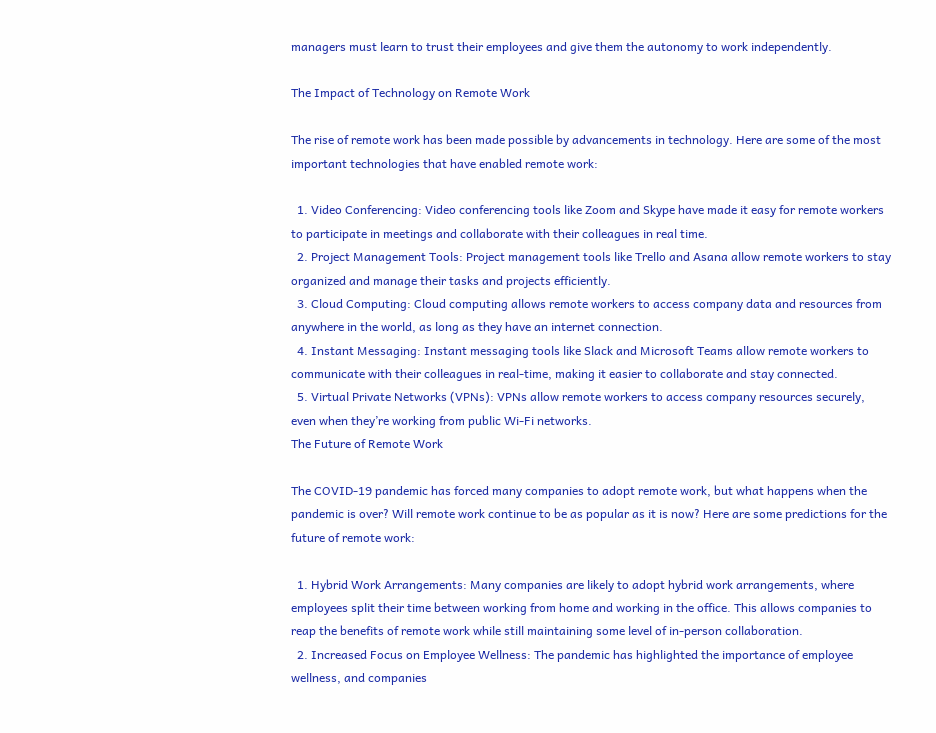managers must learn to trust their employees and give them the autonomy to work independently.

The Impact of Technology on Remote Work

The rise of remote work has been made possible by advancements in technology. Here are some of the most important technologies that have enabled remote work:

  1. Video Conferencing: Video conferencing tools like Zoom and Skype have made it easy for remote workers to participate in meetings and collaborate with their colleagues in real time.
  2. Project Management Tools: Project management tools like Trello and Asana allow remote workers to stay organized and manage their tasks and projects efficiently.
  3. Cloud Computing: Cloud computing allows remote workers to access company data and resources from anywhere in the world, as long as they have an internet connection.
  4. Instant Messaging: Instant messaging tools like Slack and Microsoft Teams allow remote workers to communicate with their colleagues in real-time, making it easier to collaborate and stay connected.
  5. Virtual Private Networks (VPNs): VPNs allow remote workers to access company resources securely, even when they’re working from public Wi-Fi networks.
The Future of Remote Work

The COVID-19 pandemic has forced many companies to adopt remote work, but what happens when the pandemic is over? Will remote work continue to be as popular as it is now? Here are some predictions for the future of remote work:

  1. Hybrid Work Arrangements: Many companies are likely to adopt hybrid work arrangements, where employees split their time between working from home and working in the office. This allows companies to reap the benefits of remote work while still maintaining some level of in-person collaboration.
  2. Increased Focus on Employee Wellness: The pandemic has highlighted the importance of employee wellness, and companies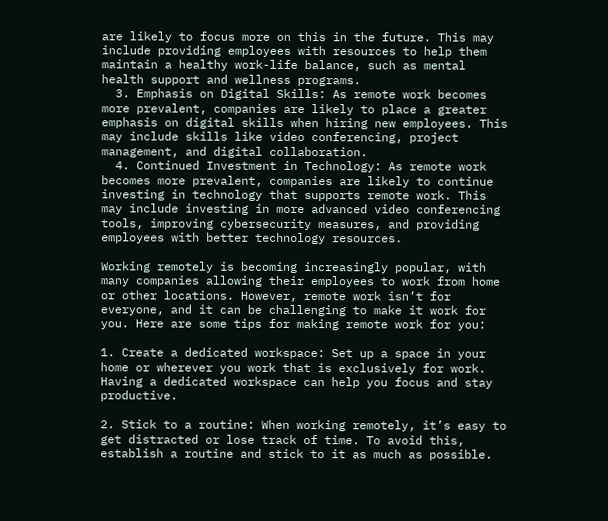are likely to focus more on this in the future. This may include providing employees with resources to help them maintain a healthy work-life balance, such as mental health support and wellness programs.
  3. Emphasis on Digital Skills: As remote work becomes more prevalent, companies are likely to place a greater emphasis on digital skills when hiring new employees. This may include skills like video conferencing, project management, and digital collaboration.
  4. Continued Investment in Technology: As remote work becomes more prevalent, companies are likely to continue investing in technology that supports remote work. This may include investing in more advanced video conferencing tools, improving cybersecurity measures, and providing employees with better technology resources.

Working remotely is becoming increasingly popular, with many companies allowing their employees to work from home or other locations. However, remote work isn’t for everyone, and it can be challenging to make it work for you. Here are some tips for making remote work for you:

1. Create a dedicated workspace: Set up a space in your home or wherever you work that is exclusively for work. Having a dedicated workspace can help you focus and stay productive.

2. Stick to a routine: When working remotely, it’s easy to get distracted or lose track of time. To avoid this, establish a routine and stick to it as much as possible.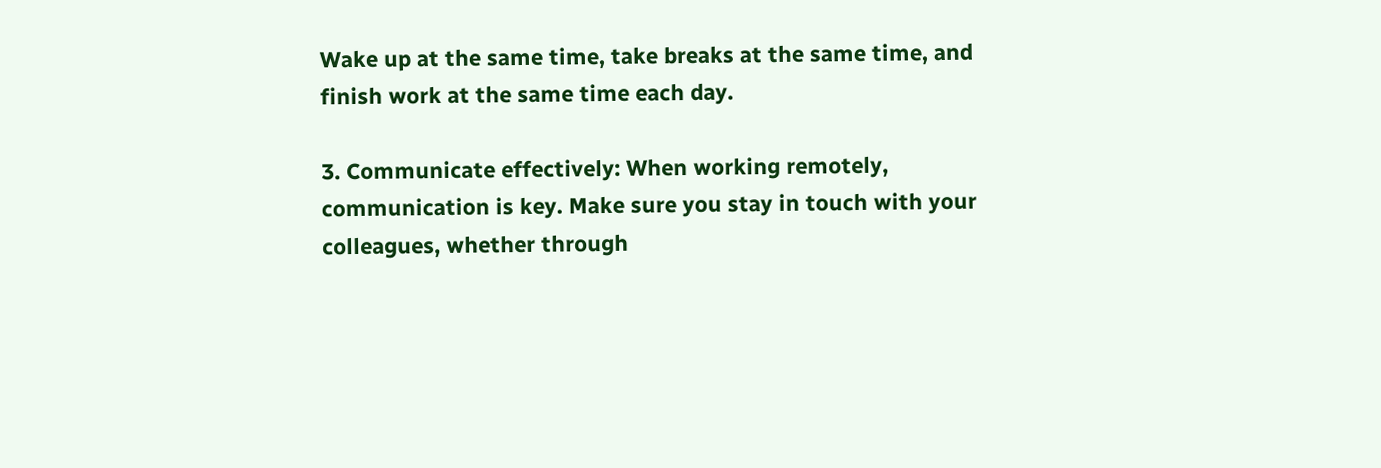Wake up at the same time, take breaks at the same time, and finish work at the same time each day.

3. Communicate effectively: When working remotely, communication is key. Make sure you stay in touch with your colleagues, whether through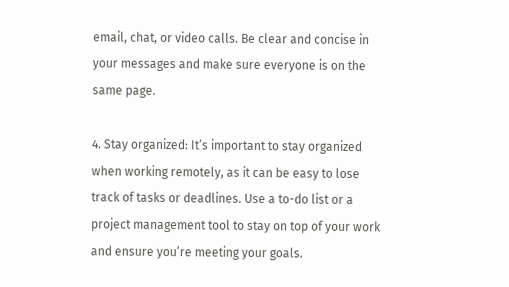email, chat, or video calls. Be clear and concise in your messages and make sure everyone is on the same page.

4. Stay organized: It’s important to stay organized when working remotely, as it can be easy to lose track of tasks or deadlines. Use a to-do list or a project management tool to stay on top of your work and ensure you’re meeting your goals.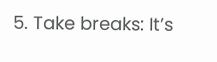5. Take breaks: It’s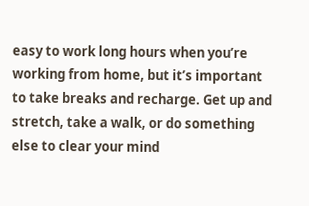easy to work long hours when you’re working from home, but it’s important to take breaks and recharge. Get up and stretch, take a walk, or do something else to clear your mind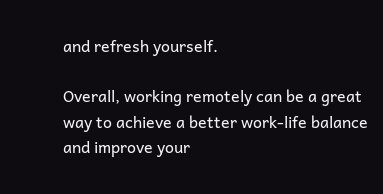and refresh yourself.

Overall, working remotely can be a great way to achieve a better work-life balance and improve your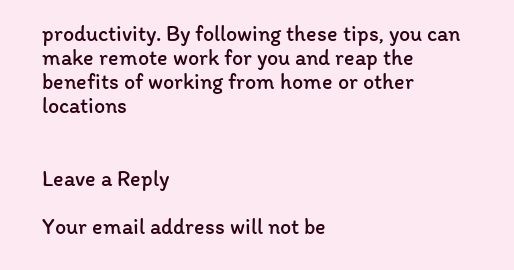productivity. By following these tips, you can make remote work for you and reap the benefits of working from home or other locations


Leave a Reply

Your email address will not be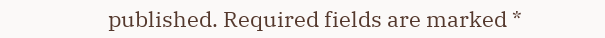published. Required fields are marked *